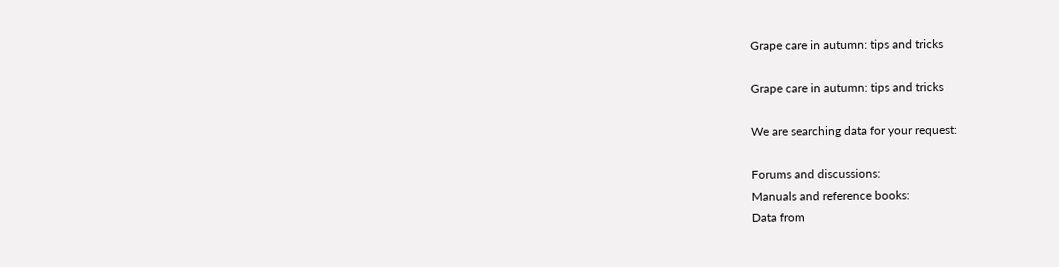Grape care in autumn: tips and tricks

Grape care in autumn: tips and tricks

We are searching data for your request:

Forums and discussions:
Manuals and reference books:
Data from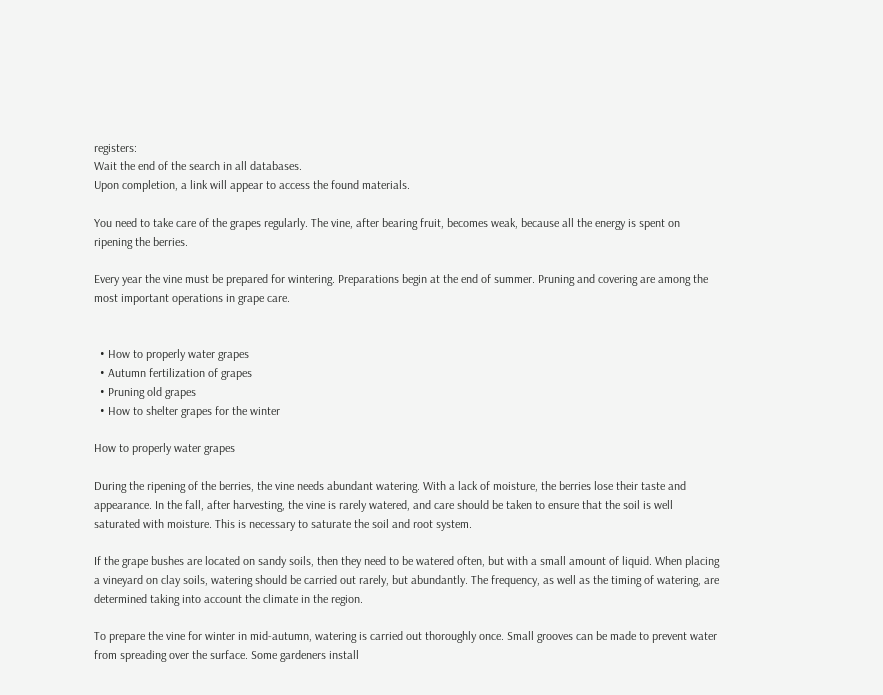registers:
Wait the end of the search in all databases.
Upon completion, a link will appear to access the found materials.

You need to take care of the grapes regularly. The vine, after bearing fruit, becomes weak, because all the energy is spent on ripening the berries.

Every year the vine must be prepared for wintering. Preparations begin at the end of summer. Pruning and covering are among the most important operations in grape care.


  • How to properly water grapes
  • Autumn fertilization of grapes
  • Pruning old grapes
  • How to shelter grapes for the winter

How to properly water grapes

During the ripening of the berries, the vine needs abundant watering. With a lack of moisture, the berries lose their taste and appearance. In the fall, after harvesting, the vine is rarely watered, and care should be taken to ensure that the soil is well saturated with moisture. This is necessary to saturate the soil and root system.

If the grape bushes are located on sandy soils, then they need to be watered often, but with a small amount of liquid. When placing a vineyard on clay soils, watering should be carried out rarely, but abundantly. The frequency, as well as the timing of watering, are determined taking into account the climate in the region.

To prepare the vine for winter in mid-autumn, watering is carried out thoroughly once. Small grooves can be made to prevent water from spreading over the surface. Some gardeners install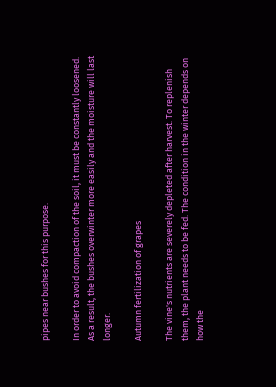pipes near bushes for this purpose.

In order to avoid compaction of the soil, it must be constantly loosened. As a result, the bushes overwinter more easily and the moisture will last longer.

Autumn fertilization of grapes

The vine's nutrients are severely depleted after harvest. To replenish them, the plant needs to be fed. The condition in the winter depends on how the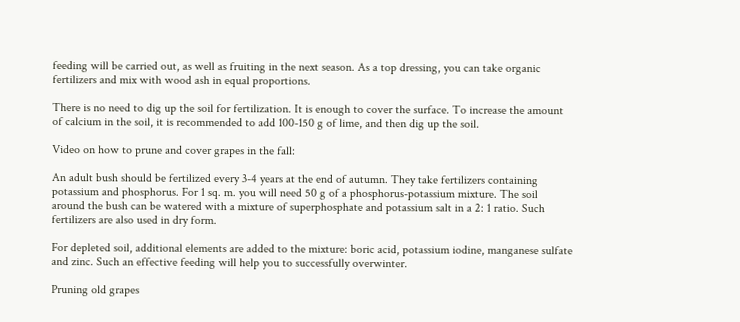feeding will be carried out, as well as fruiting in the next season. As a top dressing, you can take organic fertilizers and mix with wood ash in equal proportions.

There is no need to dig up the soil for fertilization. It is enough to cover the surface. To increase the amount of calcium in the soil, it is recommended to add 100-150 g of lime, and then dig up the soil.

Video on how to prune and cover grapes in the fall:

An adult bush should be fertilized every 3-4 years at the end of autumn. They take fertilizers containing potassium and phosphorus. For 1 sq. m. you will need 50 g of a phosphorus-potassium mixture. The soil around the bush can be watered with a mixture of superphosphate and potassium salt in a 2: 1 ratio. Such fertilizers are also used in dry form.

For depleted soil, additional elements are added to the mixture: boric acid, potassium iodine, manganese sulfate and zinc. Such an effective feeding will help you to successfully overwinter.

Pruning old grapes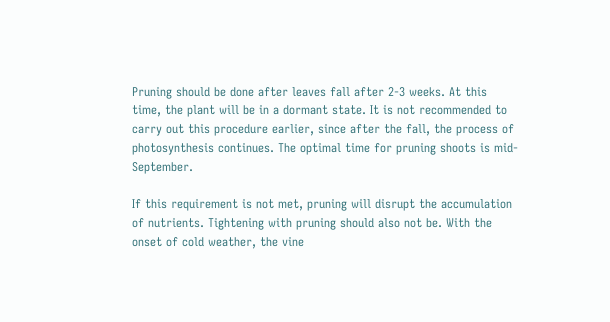Pruning should be done after leaves fall after 2-3 weeks. At this time, the plant will be in a dormant state. It is not recommended to carry out this procedure earlier, since after the fall, the process of photosynthesis continues. The optimal time for pruning shoots is mid-September.

If this requirement is not met, pruning will disrupt the accumulation of nutrients. Tightening with pruning should also not be. With the onset of cold weather, the vine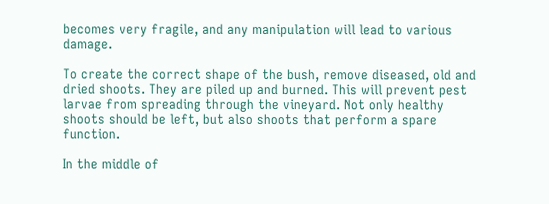becomes very fragile, and any manipulation will lead to various damage.

To create the correct shape of the bush, remove diseased, old and dried shoots. They are piled up and burned. This will prevent pest larvae from spreading through the vineyard. Not only healthy shoots should be left, but also shoots that perform a spare function.

In the middle of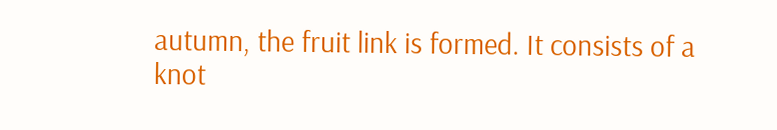autumn, the fruit link is formed. It consists of a knot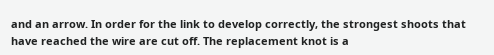and an arrow. In order for the link to develop correctly, the strongest shoots that have reached the wire are cut off. The replacement knot is a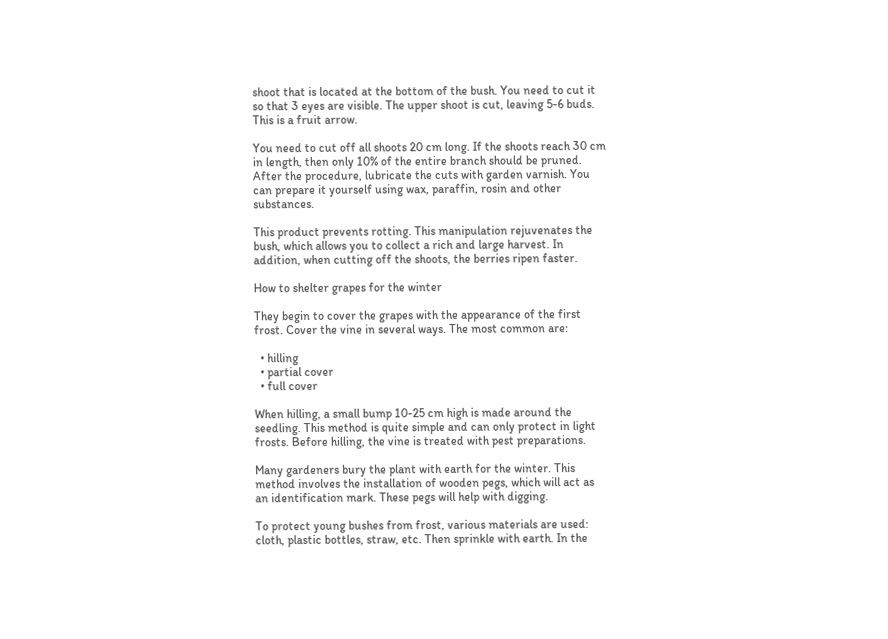shoot that is located at the bottom of the bush. You need to cut it so that 3 eyes are visible. The upper shoot is cut, leaving 5-6 buds. This is a fruit arrow.

You need to cut off all shoots 20 cm long. If the shoots reach 30 cm in length, then only 10% of the entire branch should be pruned. After the procedure, lubricate the cuts with garden varnish. You can prepare it yourself using wax, paraffin, rosin and other substances.

This product prevents rotting. This manipulation rejuvenates the bush, which allows you to collect a rich and large harvest. In addition, when cutting off the shoots, the berries ripen faster.

How to shelter grapes for the winter

They begin to cover the grapes with the appearance of the first frost. Cover the vine in several ways. The most common are:

  • hilling
  • partial cover
  • full cover

When hilling, a small bump 10-25 cm high is made around the seedling. This method is quite simple and can only protect in light frosts. Before hilling, the vine is treated with pest preparations.

Many gardeners bury the plant with earth for the winter. This method involves the installation of wooden pegs, which will act as an identification mark. These pegs will help with digging.

To protect young bushes from frost, various materials are used: cloth, plastic bottles, straw, etc. Then sprinkle with earth. In the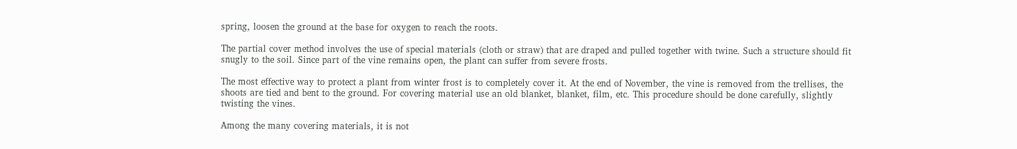spring, loosen the ground at the base for oxygen to reach the roots.

The partial cover method involves the use of special materials (cloth or straw) that are draped and pulled together with twine. Such a structure should fit snugly to the soil. Since part of the vine remains open, the plant can suffer from severe frosts.

The most effective way to protect a plant from winter frost is to completely cover it. At the end of November, the vine is removed from the trellises, the shoots are tied and bent to the ground. For covering material use an old blanket, blanket, film, etc. This procedure should be done carefully, slightly twisting the vines.

Among the many covering materials, it is not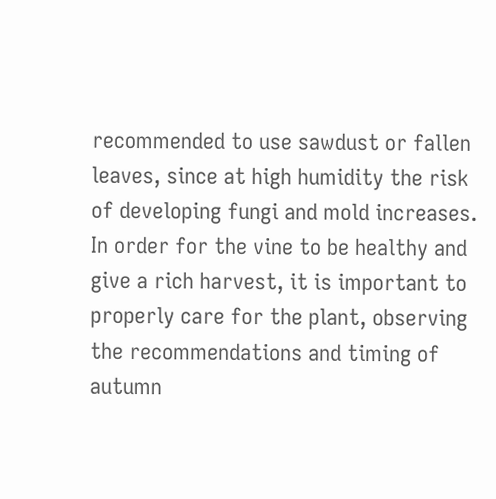recommended to use sawdust or fallen leaves, since at high humidity the risk of developing fungi and mold increases. In order for the vine to be healthy and give a rich harvest, it is important to properly care for the plant, observing the recommendations and timing of autumn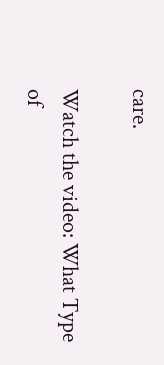care.

Watch the video: What Type of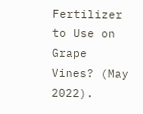Fertilizer to Use on Grape Vines? (May 2022).